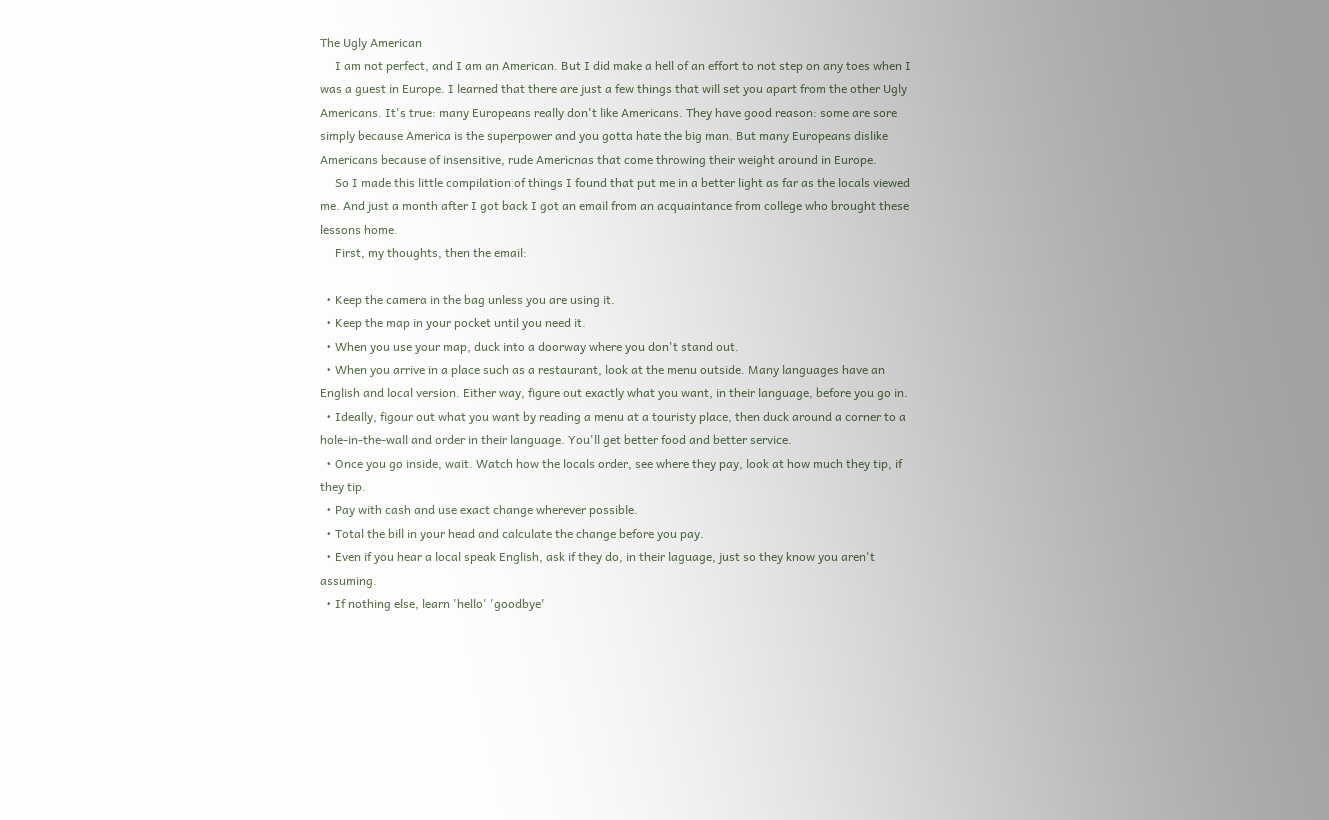The Ugly American
     I am not perfect, and I am an American. But I did make a hell of an effort to not step on any toes when I was a guest in Europe. I learned that there are just a few things that will set you apart from the other Ugly Americans. It's true: many Europeans really don't like Americans. They have good reason: some are sore simply because America is the superpower and you gotta hate the big man. But many Europeans dislike Americans because of insensitive, rude Americnas that come throwing their weight around in Europe.
     So I made this little compilation of things I found that put me in a better light as far as the locals viewed me. And just a month after I got back I got an email from an acquaintance from college who brought these lessons home.
     First, my thoughts, then the email:

  • Keep the camera in the bag unless you are using it.
  • Keep the map in your pocket until you need it.
  • When you use your map, duck into a doorway where you don't stand out.
  • When you arrive in a place such as a restaurant, look at the menu outside. Many languages have an English and local version. Either way, figure out exactly what you want, in their language, before you go in.
  • Ideally, figour out what you want by reading a menu at a touristy place, then duck around a corner to a hole-in-the-wall and order in their language. You'll get better food and better service.
  • Once you go inside, wait. Watch how the locals order, see where they pay, look at how much they tip, if they tip.
  • Pay with cash and use exact change wherever possible.
  • Total the bill in your head and calculate the change before you pay.
  • Even if you hear a local speak English, ask if they do, in their laguage, just so they know you aren't assuming.
  • If nothing else, learn 'hello' 'goodbye'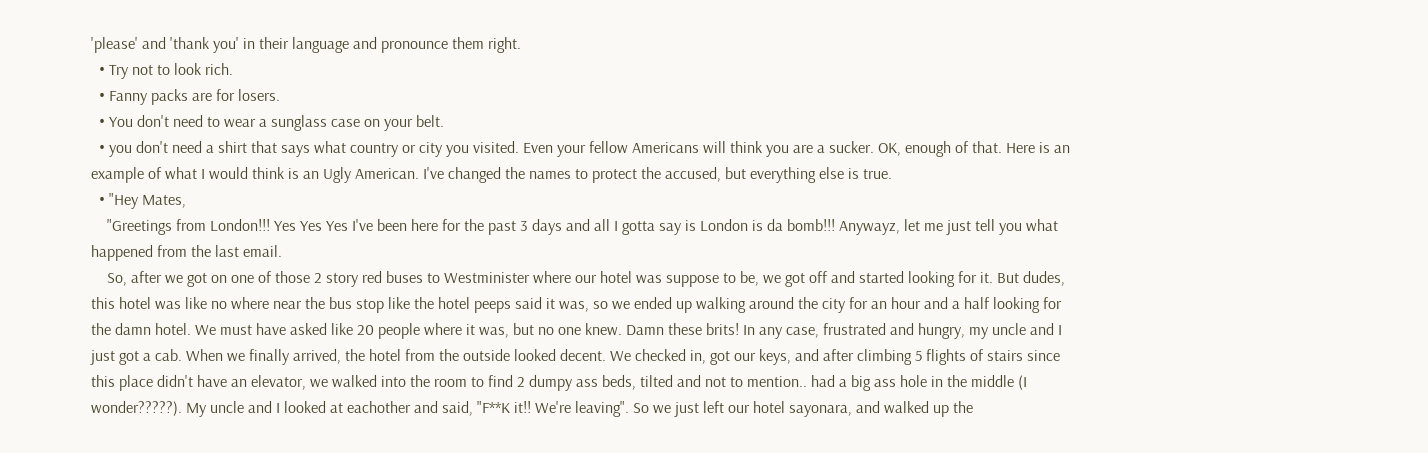'please' and 'thank you' in their language and pronounce them right.
  • Try not to look rich.
  • Fanny packs are for losers.
  • You don't need to wear a sunglass case on your belt.
  • you don't need a shirt that says what country or city you visited. Even your fellow Americans will think you are a sucker. OK, enough of that. Here is an example of what I would think is an Ugly American. I've changed the names to protect the accused, but everything else is true.
  • "Hey Mates,
    "Greetings from London!!! Yes Yes Yes I've been here for the past 3 days and all I gotta say is London is da bomb!!! Anywayz, let me just tell you what happened from the last email.
    So, after we got on one of those 2 story red buses to Westminister where our hotel was suppose to be, we got off and started looking for it. But dudes, this hotel was like no where near the bus stop like the hotel peeps said it was, so we ended up walking around the city for an hour and a half looking for the damn hotel. We must have asked like 20 people where it was, but no one knew. Damn these brits! In any case, frustrated and hungry, my uncle and I just got a cab. When we finally arrived, the hotel from the outside looked decent. We checked in, got our keys, and after climbing 5 flights of stairs since this place didn't have an elevator, we walked into the room to find 2 dumpy ass beds, tilted and not to mention.. had a big ass hole in the middle (I wonder?????). My uncle and I looked at eachother and said, "F**K it!! We're leaving". So we just left our hotel sayonara, and walked up the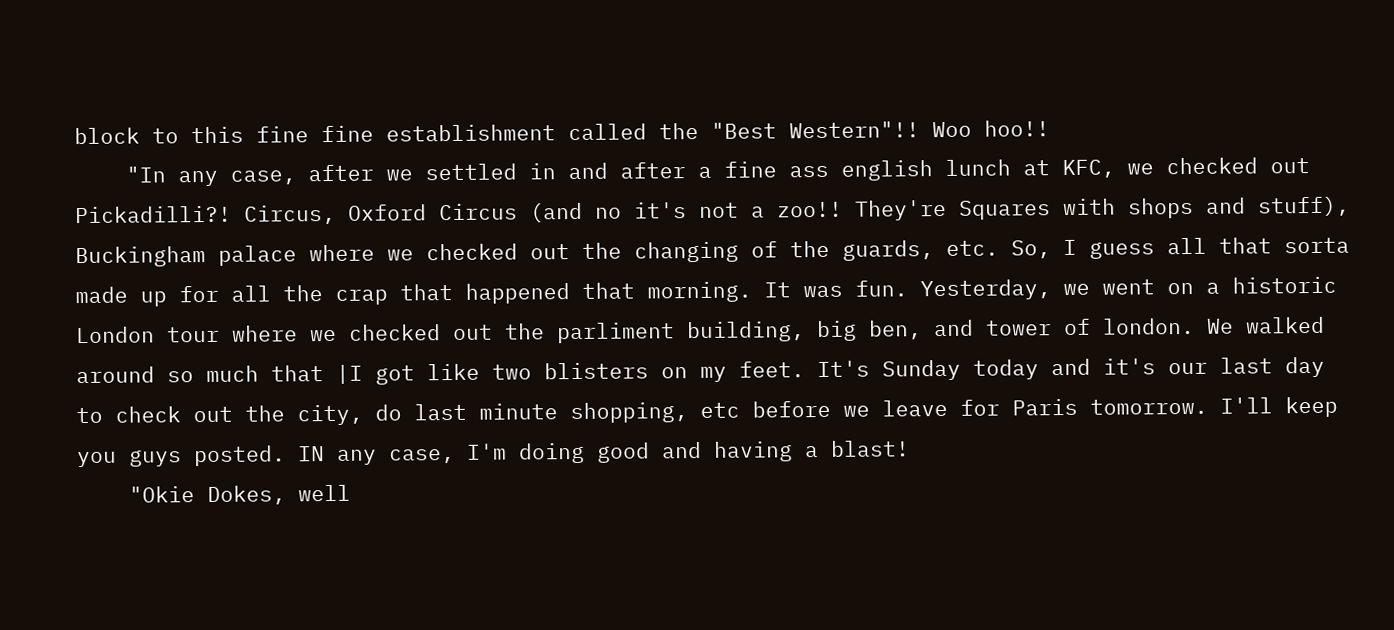block to this fine fine establishment called the "Best Western"!! Woo hoo!!
    "In any case, after we settled in and after a fine ass english lunch at KFC, we checked out Pickadilli?! Circus, Oxford Circus (and no it's not a zoo!! They're Squares with shops and stuff), Buckingham palace where we checked out the changing of the guards, etc. So, I guess all that sorta made up for all the crap that happened that morning. It was fun. Yesterday, we went on a historic London tour where we checked out the parliment building, big ben, and tower of london. We walked around so much that |I got like two blisters on my feet. It's Sunday today and it's our last day to check out the city, do last minute shopping, etc before we leave for Paris tomorrow. I'll keep you guys posted. IN any case, I'm doing good and having a blast!
    "Okie Dokes, well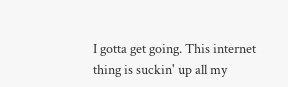I gotta get going. This internet thing is suckin' up all my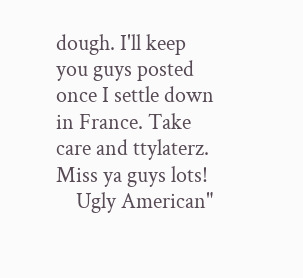dough. I'll keep you guys posted once I settle down in France. Take care and ttylaterz. Miss ya guys lots!
    Ugly American"